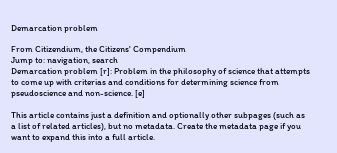Demarcation problem

From Citizendium, the Citizens' Compendium
Jump to: navigation, search
Demarcation problem [r]: Problem in the philosophy of science that attempts to come up with criterias and conditions for determining science from pseudoscience and non-science. [e]

This article contains just a definition and optionally other subpages (such as a list of related articles), but no metadata. Create the metadata page if you want to expand this into a full article.